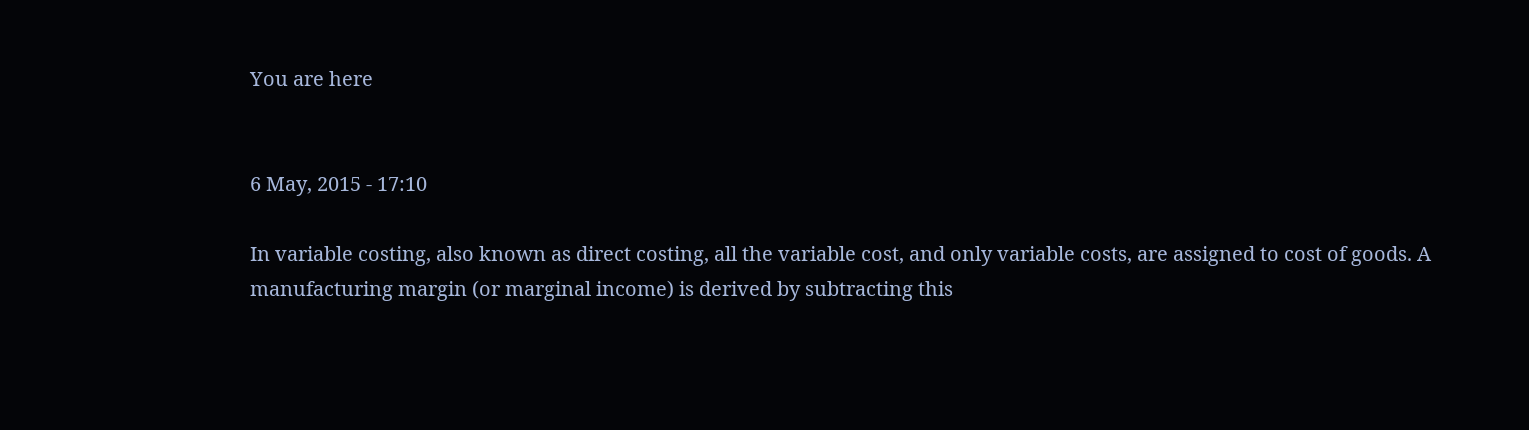You are here


6 May, 2015 - 17:10

In variable costing, also known as direct costing, all the variable cost, and only variable costs, are assigned to cost of goods. A manufacturing margin (or marginal income) is derived by subtracting this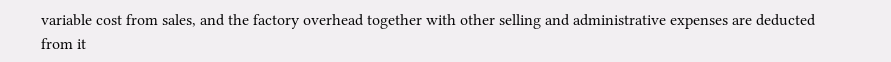variable cost from sales, and the factory overhead together with other selling and administrative expenses are deducted from it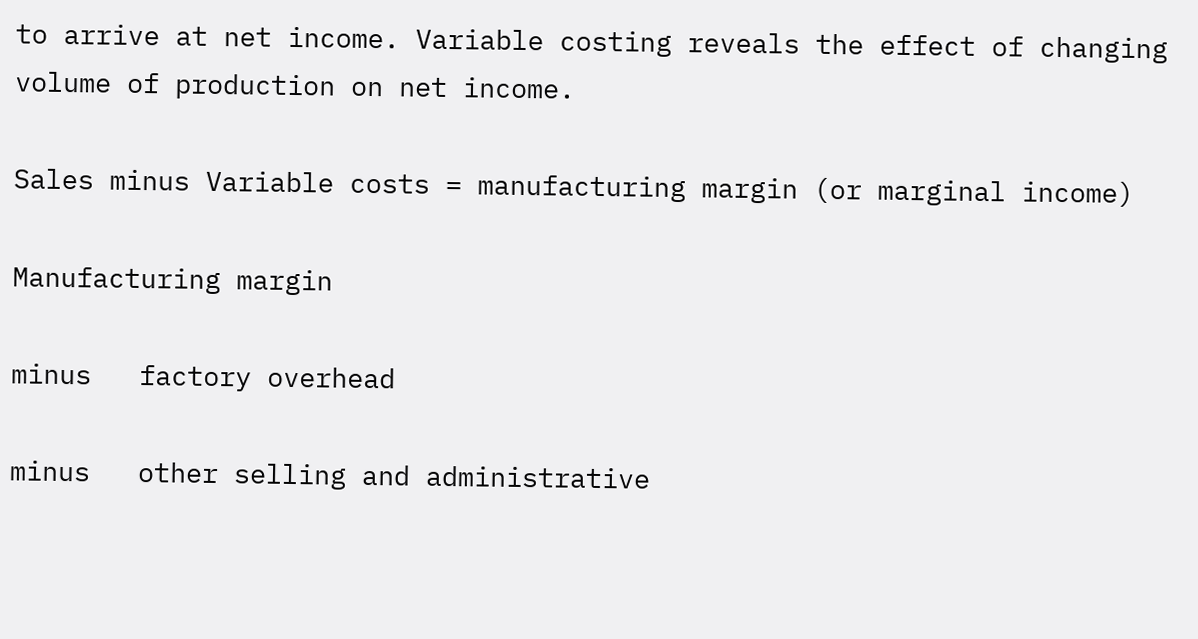to arrive at net income. Variable costing reveals the effect of changing volume of production on net income.

Sales minus Variable costs = manufacturing margin (or marginal income)

Manufacturing margin

minus   factory overhead

minus   other selling and administrative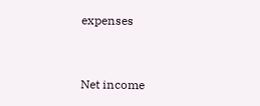expenses


Net income